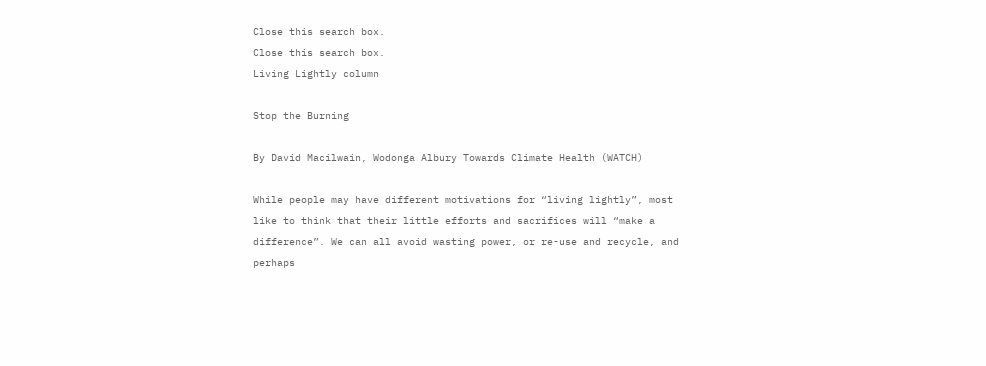Close this search box.
Close this search box.
Living Lightly column

Stop the Burning

By David Macilwain, Wodonga Albury Towards Climate Health (WATCH)

While people may have different motivations for “living lightly”, most like to think that their little efforts and sacrifices will “make a difference”. We can all avoid wasting power, or re-use and recycle, and perhaps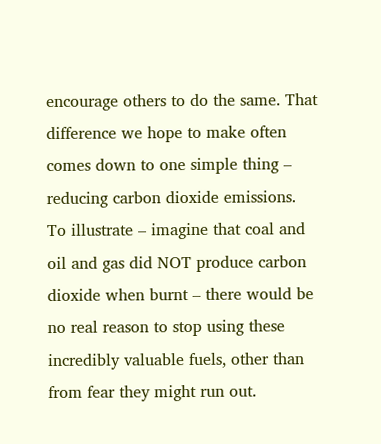encourage others to do the same. That difference we hope to make often comes down to one simple thing – reducing carbon dioxide emissions. To illustrate – imagine that coal and oil and gas did NOT produce carbon dioxide when burnt – there would be no real reason to stop using these incredibly valuable fuels, other than from fear they might run out.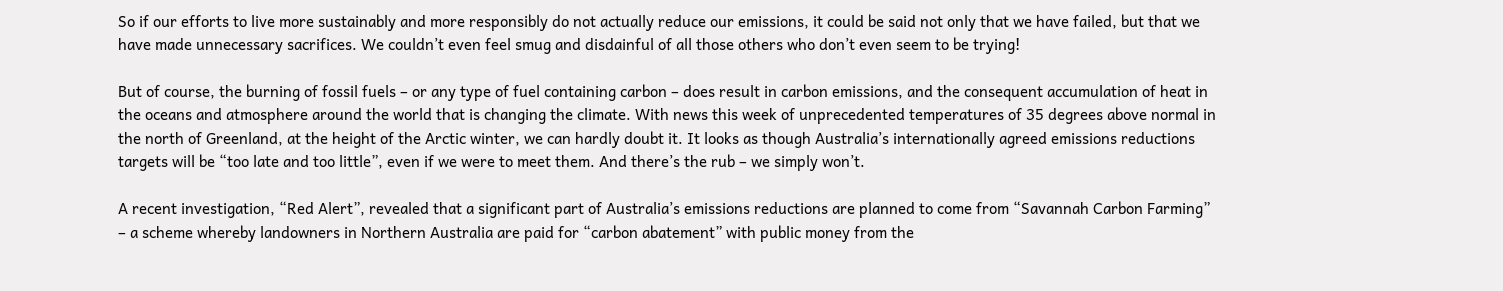So if our efforts to live more sustainably and more responsibly do not actually reduce our emissions, it could be said not only that we have failed, but that we have made unnecessary sacrifices. We couldn’t even feel smug and disdainful of all those others who don’t even seem to be trying!

But of course, the burning of fossil fuels – or any type of fuel containing carbon – does result in carbon emissions, and the consequent accumulation of heat in the oceans and atmosphere around the world that is changing the climate. With news this week of unprecedented temperatures of 35 degrees above normal in the north of Greenland, at the height of the Arctic winter, we can hardly doubt it. It looks as though Australia’s internationally agreed emissions reductions targets will be “too late and too little”, even if we were to meet them. And there’s the rub – we simply won’t.

A recent investigation, “Red Alert”, revealed that a significant part of Australia’s emissions reductions are planned to come from “Savannah Carbon Farming” – a scheme whereby landowners in Northern Australia are paid for “carbon abatement” with public money from the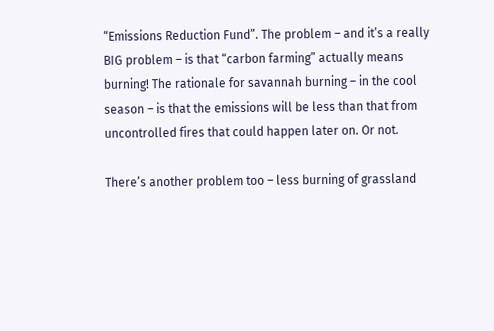“Emissions Reduction Fund”. The problem – and it’s a really BIG problem – is that “carbon farming” actually means burning! The rationale for savannah burning – in the cool season – is that the emissions will be less than that from uncontrolled fires that could happen later on. Or not.

There’s another problem too – less burning of grassland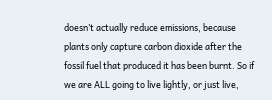doesn’t actually reduce emissions, because plants only capture carbon dioxide after the fossil fuel that produced it has been burnt. So if we are ALL going to live lightly, or just live,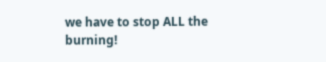we have to stop ALL the burning!